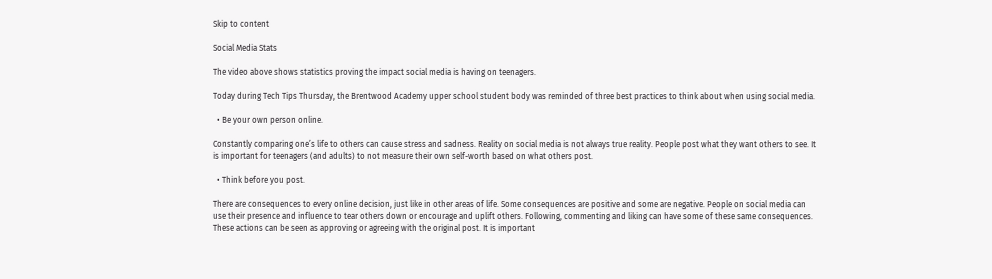Skip to content

Social Media Stats

The video above shows statistics proving the impact social media is having on teenagers.

Today during Tech Tips Thursday, the Brentwood Academy upper school student body was reminded of three best practices to think about when using social media.

  • Be your own person online.

Constantly comparing one’s life to others can cause stress and sadness. Reality on social media is not always true reality. People post what they want others to see. It is important for teenagers (and adults) to not measure their own self-worth based on what others post.

  • Think before you post.

There are consequences to every online decision, just like in other areas of life. Some consequences are positive and some are negative. People on social media can use their presence and influence to tear others down or encourage and uplift others. Following, commenting and liking can have some of these same consequences. These actions can be seen as approving or agreeing with the original post. It is important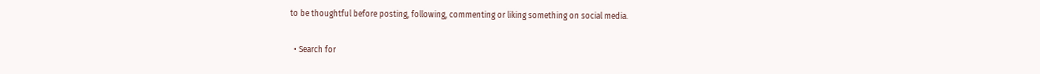to be thoughtful before posting, following, commenting or liking something on social media.

  • Search for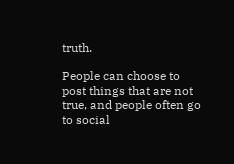truth.

People can choose to post things that are not true, and people often go to social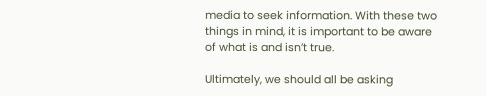media to seek information. With these two things in mind, it is important to be aware of what is and isn’t true.

Ultimately, we should all be asking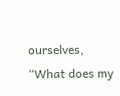ourselves, “What does my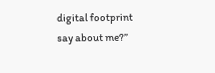digital footprint say about me?”